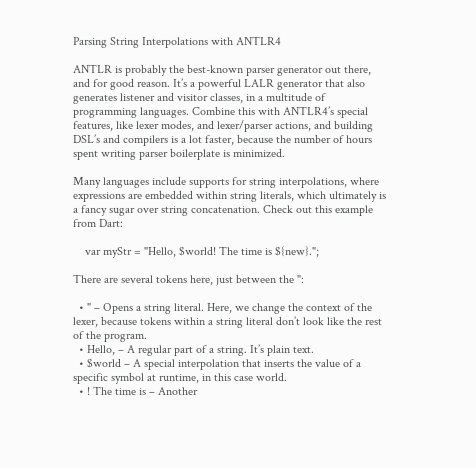Parsing String Interpolations with ANTLR4

ANTLR is probably the best-known parser generator out there, and for good reason. It’s a powerful LALR generator that also generates listener and visitor classes, in a multitude of programming languages. Combine this with ANTLR4’s special features, like lexer modes, and lexer/parser actions, and building DSL’s and compilers is a lot faster, because the number of hours spent writing parser boilerplate is minimized.

Many languages include supports for string interpolations, where expressions are embedded within string literals, which ultimately is a fancy sugar over string concatenation. Check out this example from Dart:

    var myStr = "Hello, $world! The time is ${new}.";

There are several tokens here, just between the ":

  • " – Opens a string literal. Here, we change the context of the lexer, because tokens within a string literal don’t look like the rest of the program.
  • Hello, – A regular part of a string. It’s plain text.
  • $world – A special interpolation that inserts the value of a specific symbol at runtime, in this case world.
  • ! The time is – Another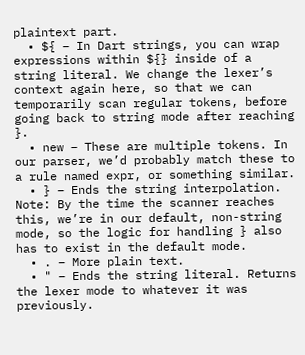plaintext part.
  • ${ – In Dart strings, you can wrap expressions within ${} inside of a string literal. We change the lexer’s context again here, so that we can temporarily scan regular tokens, before going back to string mode after reaching }.
  • new – These are multiple tokens. In our parser, we’d probably match these to a rule named expr, or something similar.
  • } – Ends the string interpolation. Note: By the time the scanner reaches this, we’re in our default, non-string mode, so the logic for handling } also has to exist in the default mode.
  • . – More plain text.
  • " – Ends the string literal. Returns the lexer mode to whatever it was previously.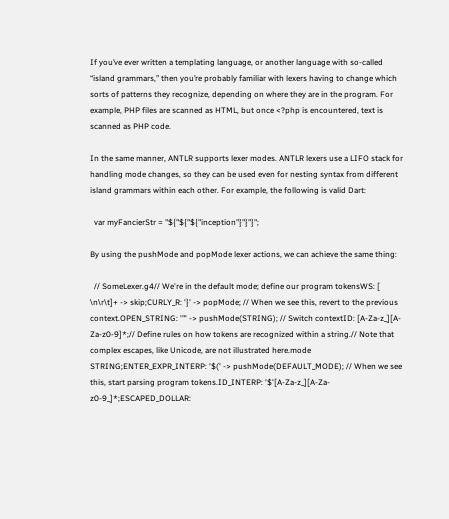If you’ve ever written a templating language, or another language with so-called “island grammars,” then you’re probably familiar with lexers having to change which sorts of patterns they recognize, depending on where they are in the program. For example, PHP files are scanned as HTML, but once <?php is encountered, text is scanned as PHP code.

In the same manner, ANTLR supports lexer modes. ANTLR lexers use a LIFO stack for handling mode changes, so they can be used even for nesting syntax from different island grammars within each other. For example, the following is valid Dart:

  var myFancierStr = "${"${"${"inception"}"}"}";

By using the pushMode and popMode lexer actions, we can achieve the same thing:

  // SomeLexer.g4// We're in the default mode; define our program tokensWS: [ \n\r\t]+ -> skip;CURLY_R: '}' -> popMode; // When we see this, revert to the previous context.OPEN_STRING: '"' -> pushMode(STRING); // Switch contextID: [A-Za-z_][A-Za-z0-9]*;// Define rules on how tokens are recognized within a string.// Note that complex escapes, like Unicode, are not illustrated here.mode STRING;ENTER_EXPR_INTERP: '$(' -> pushMode(DEFAULT_MODE); // When we see this, start parsing program tokens.ID_INTERP: '$'[A-Za-z_][A-Za-z0-9_]*;ESCAPED_DOLLAR: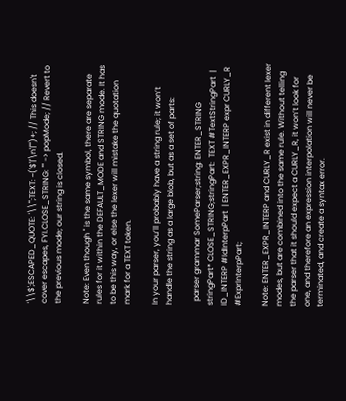'\\$';ESCAPED_QUOTE: '\\"';TEXT: ~('$'|'\n'|'"')+; // This doesn't cover escapes, FYI.CLOSE_STRING: '"' -> popMode; // Revert to the previous mode; our string is closed.

Note: Even though " is the same symbol, there are separate rules for it within the DEFAULT_MODE and STRING mode. It has to be this way, or else the lexer will mistake the quotation mark for a TEXT token.

In your parser, you’ll probably have a string rule; it won’t handle the string as a large blob, but as a set of parts:

  parser grammar SomeParser;string: ENTER_STRING stringPart* CLOSE_STRING;stringPart:  TEXT #TextStringPart  | ID_INTERP #IdInterpPart  | ENTER_EXPR_INTERP expr CURLY_R #ExprInterpPart;

Note: ENTER_EXPR_INTERP and CURLY_R exist in different lexer modes, but are combined into the same rule. Without telling the parser that it should expect a CURLY_R, it won’t look for one, and therefore an expression interpolation will never be terminated, and create a syntax error.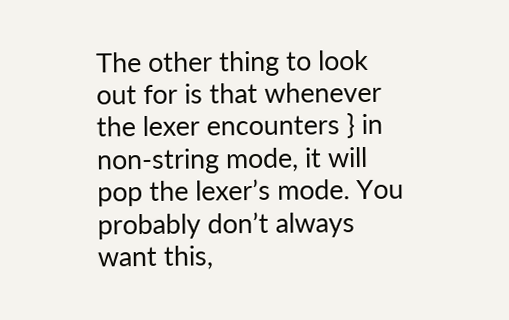The other thing to look out for is that whenever the lexer encounters } in non-string mode, it will pop the lexer’s mode. You probably don’t always want this,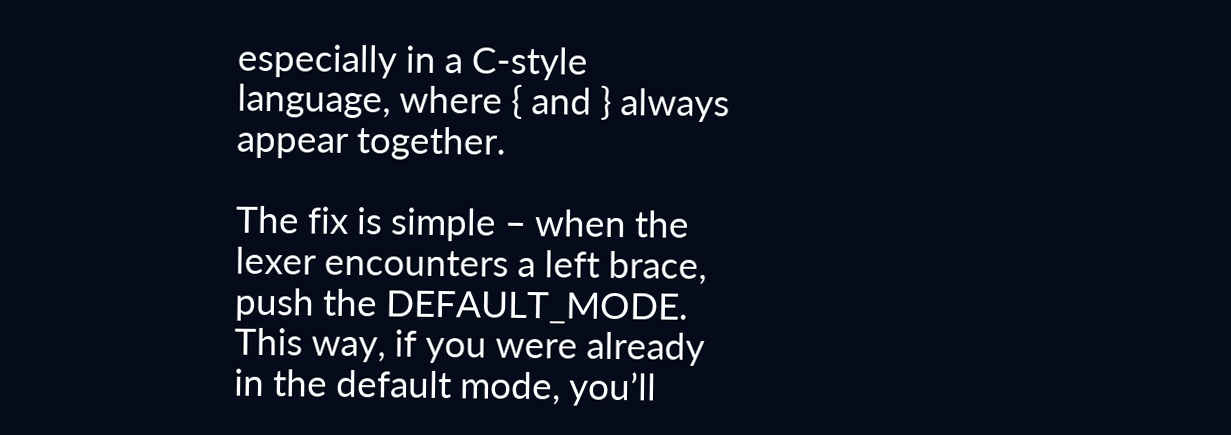especially in a C-style language, where { and } always appear together.

The fix is simple – when the lexer encounters a left brace, push the DEFAULT_MODE. This way, if you were already in the default mode, you’ll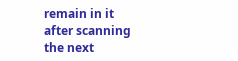remain in it after scanning the next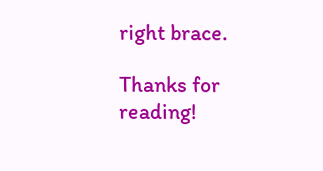right brace.

Thanks for reading!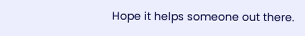Hope it helps someone out there.